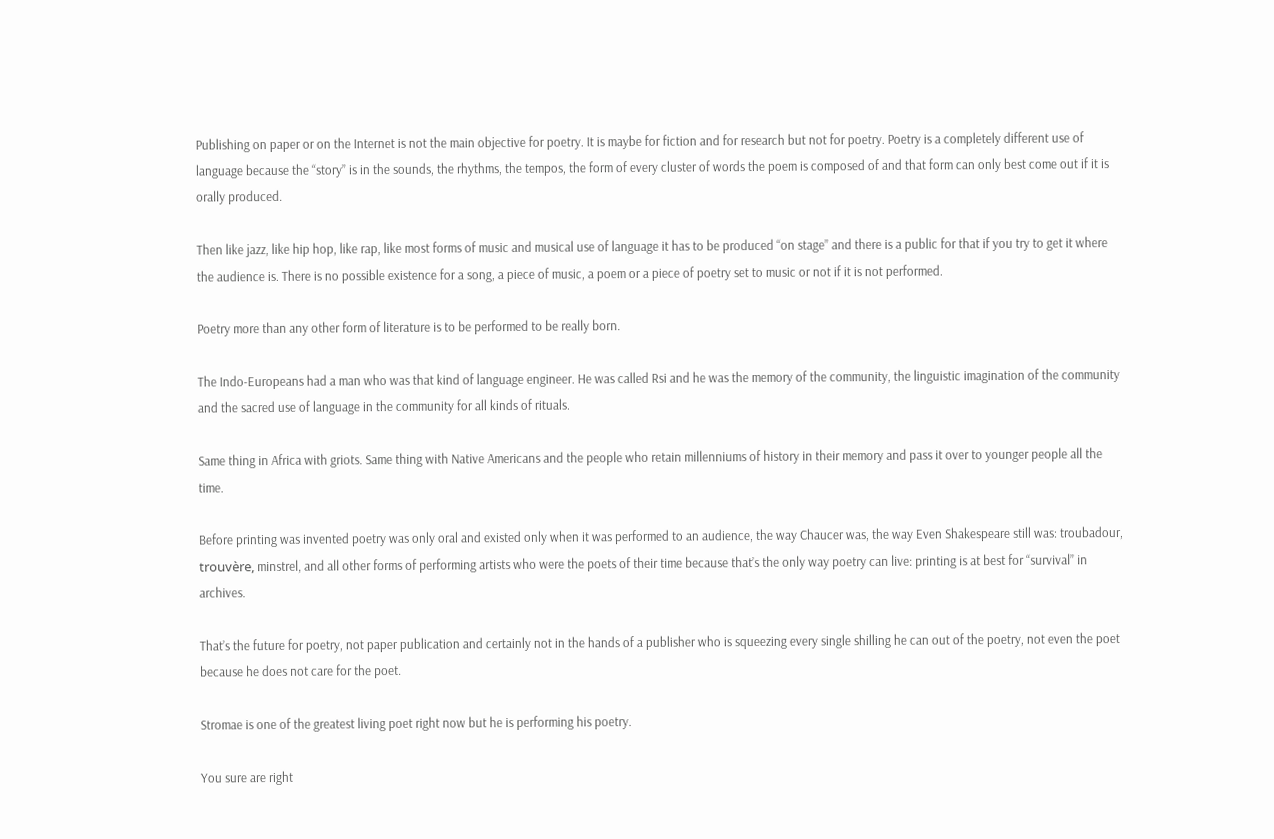Publishing on paper or on the Internet is not the main objective for poetry. It is maybe for fiction and for research but not for poetry. Poetry is a completely different use of language because the “story” is in the sounds, the rhythms, the tempos, the form of every cluster of words the poem is composed of and that form can only best come out if it is orally produced.

Then like jazz, like hip hop, like rap, like most forms of music and musical use of language it has to be produced “on stage” and there is a public for that if you try to get it where the audience is. There is no possible existence for a song, a piece of music, a poem or a piece of poetry set to music or not if it is not performed.

Poetry more than any other form of literature is to be performed to be really born.

The Indo-Europeans had a man who was that kind of language engineer. He was called Rsi and he was the memory of the community, the linguistic imagination of the community and the sacred use of language in the community for all kinds of rituals.

Same thing in Africa with griots. Same thing with Native Americans and the people who retain millenniums of history in their memory and pass it over to younger people all the time.

Before printing was invented poetry was only oral and existed only when it was performed to an audience, the way Chaucer was, the way Even Shakespeare still was: troubadour, trouvère, minstrel, and all other forms of performing artists who were the poets of their time because that’s the only way poetry can live: printing is at best for “survival” in archives.

That’s the future for poetry, not paper publication and certainly not in the hands of a publisher who is squeezing every single shilling he can out of the poetry, not even the poet because he does not care for the poet.

Stromae is one of the greatest living poet right now but he is performing his poetry.

You sure are right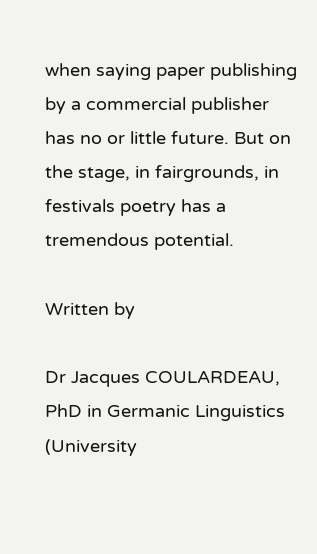when saying paper publishing by a commercial publisher has no or little future. But on the stage, in fairgrounds, in festivals poetry has a tremendous potential.

Written by

Dr Jacques COULARDEAU, PhD in Germanic Linguistics (University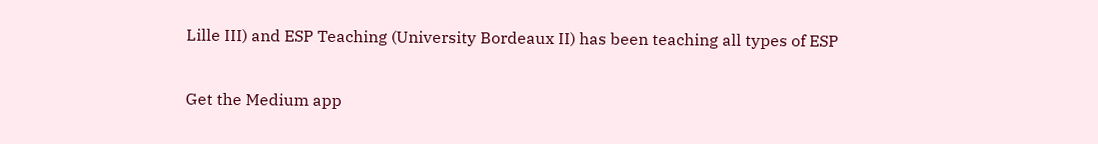Lille III) and ESP Teaching (University Bordeaux II) has been teaching all types of ESP

Get the Medium app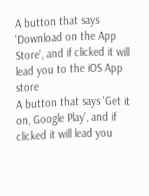A button that says 'Download on the App Store', and if clicked it will lead you to the iOS App store
A button that says 'Get it on, Google Play', and if clicked it will lead you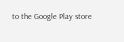to the Google Play store